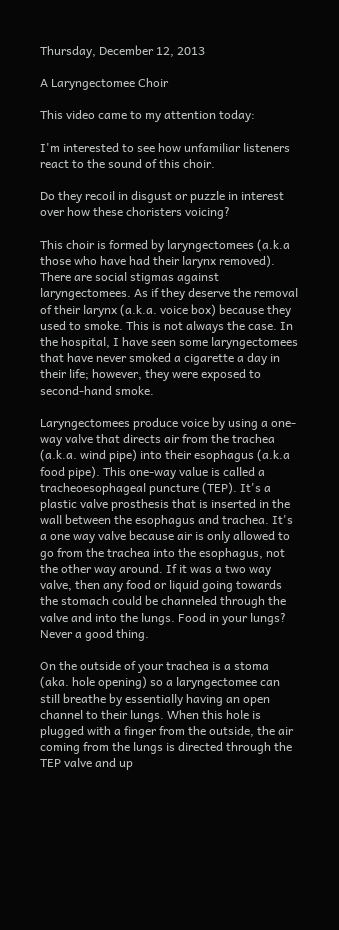Thursday, December 12, 2013

A Laryngectomee Choir

This video came to my attention today:

I'm interested to see how unfamiliar listeners react to the sound of this choir.

Do they recoil in disgust or puzzle in interest over how these choristers voicing?

This choir is formed by laryngectomees (a.k.a those who have had their larynx removed). There are social stigmas against laryngectomees. As if they deserve the removal of their larynx (a.k.a. voice box) because they used to smoke. This is not always the case. In the hospital, I have seen some laryngectomees that have never smoked a cigarette a day in their life; however, they were exposed to second-hand smoke.

Laryngectomees produce voice by using a one-way valve that directs air from the trachea (a.k.a. wind pipe) into their esophagus (a.k.a food pipe). This one-way value is called a tracheoesophageal puncture (TEP). It's a plastic valve prosthesis that is inserted in the wall between the esophagus and trachea. It's a one way valve because air is only allowed to go from the trachea into the esophagus, not the other way around. If it was a two way valve, then any food or liquid going towards the stomach could be channeled through the valve and into the lungs. Food in your lungs? Never a good thing.

On the outside of your trachea is a stoma (aka. hole opening) so a laryngectomee can still breathe by essentially having an open channel to their lungs. When this hole is plugged with a finger from the outside, the air coming from the lungs is directed through the TEP valve and up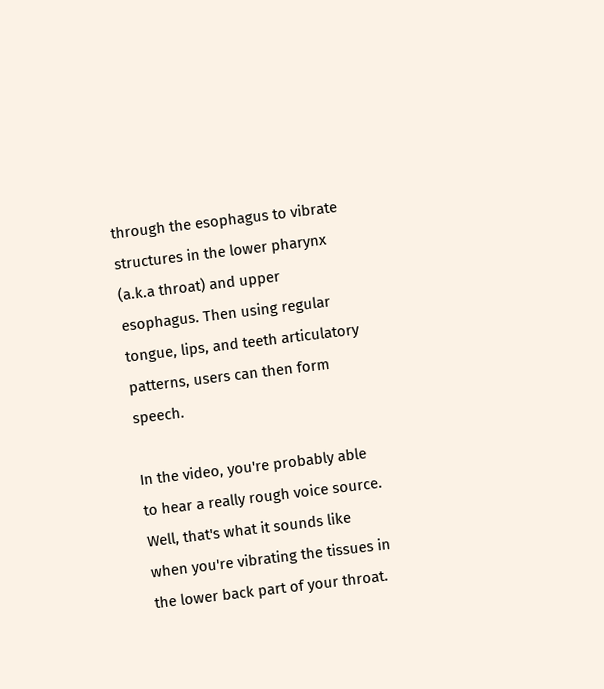through the esophagus to vibrate structures in the lower pharynx (a.k.a throat) and upper esophagus. Then using regular tongue, lips, and teeth articulatory patterns, users can then form speech.

In the video, you're probably able to hear a really rough voice source. Well, that's what it sounds like when you're vibrating the tissues in the lower back part of your throat.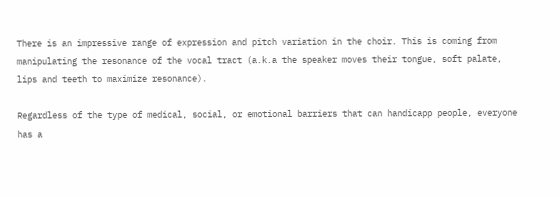There is an impressive range of expression and pitch variation in the choir. This is coming from manipulating the resonance of the vocal tract (a.k.a the speaker moves their tongue, soft palate, lips and teeth to maximize resonance).

Regardless of the type of medical, social, or emotional barriers that can handicapp people, everyone has a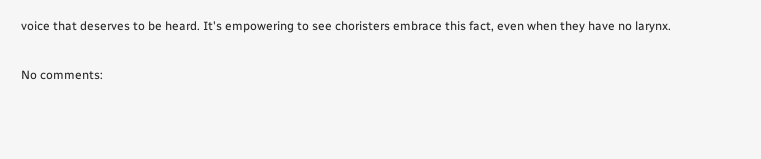voice that deserves to be heard. It's empowering to see choristers embrace this fact, even when they have no larynx.

No comments: